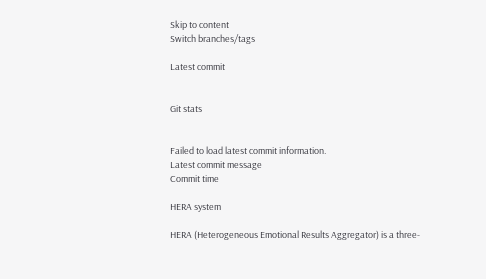Skip to content
Switch branches/tags

Latest commit


Git stats


Failed to load latest commit information.
Latest commit message
Commit time

HERA system

HERA (Heterogeneous Emotional Results Aggregator) is a three-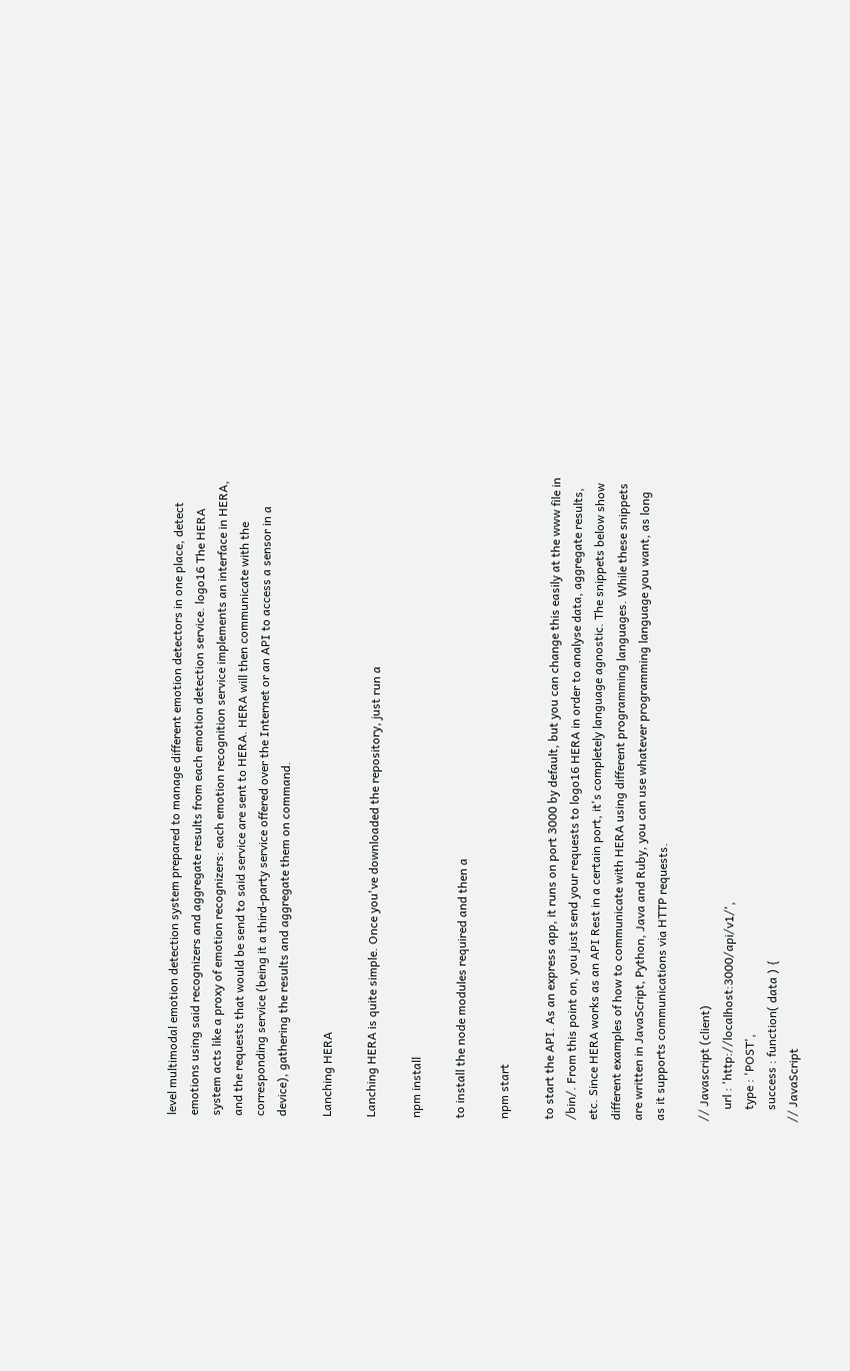level multimodal emotion detection system prepared to manage different emotion detectors in one place, detect emotions using said recognizers and aggregate results from each emotion detection service. logo16 The HERA system acts like a proxy of emotion recognizers: each emotion recognition service implements an interface in HERA, and the requests that would be send to said service are sent to HERA. HERA will then communicate with the corresponding service (being it a third-party service offered over the Internet or an API to access a sensor in a device), gathering the results and aggregate them on command.

Lanching HERA

Lanching HERA is quite simple. Once you've downloaded the repository, just run a

npm install

to install the node modules required and then a

npm start

to start the API. As an express app, it runs on port 3000 by default, but you can change this easily at the www file in /bin/. From this point on, you just send your requests to logo16 HERA in order to analyse data, aggregate results, etc. Since HERA works as an API Rest in a certain port, it's completely language agnostic. The snippets below show different examples of how to communicate with HERA using different programming languages. While these snippets are written in JavaScript, Python, Java and Ruby, you can use whatever programming language you want, as long as it supports communications via HTTP requests.

// Javascript (client)
    url : 'http://localhost:3000/api/v1/',
    type : 'POST',
    success : function( data ) {
// JavaScript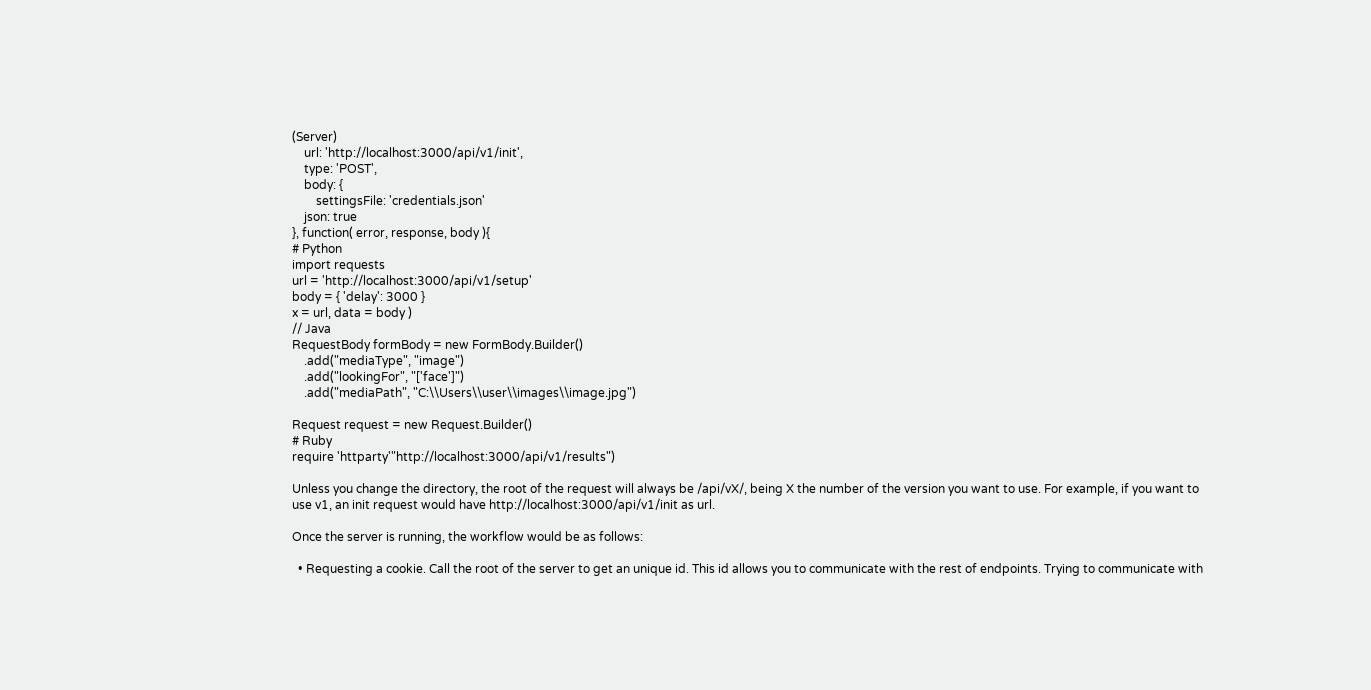(Server)
    url: 'http://localhost:3000/api/v1/init',
    type: 'POST',
    body: {
        settingsFile: 'credentials.json'
    json: true
}, function( error, response, body ){
# Python
import requests
url = 'http://localhost:3000/api/v1/setup'
body = { 'delay': 3000 }
x = url, data = body )
// Java
RequestBody formBody = new FormBody.Builder()
    .add("mediaType", "image")
    .add("lookingFor", "['face']")
    .add("mediaPath", "C:\\Users\\user\\images\\image.jpg")

Request request = new Request.Builder()
# Ruby
require 'httparty'"http://localhost:3000/api/v1/results")

Unless you change the directory, the root of the request will always be /api/vX/, being X the number of the version you want to use. For example, if you want to use v1, an init request would have http://localhost:3000/api/v1/init as url.

Once the server is running, the workflow would be as follows:

  • Requesting a cookie. Call the root of the server to get an unique id. This id allows you to communicate with the rest of endpoints. Trying to communicate with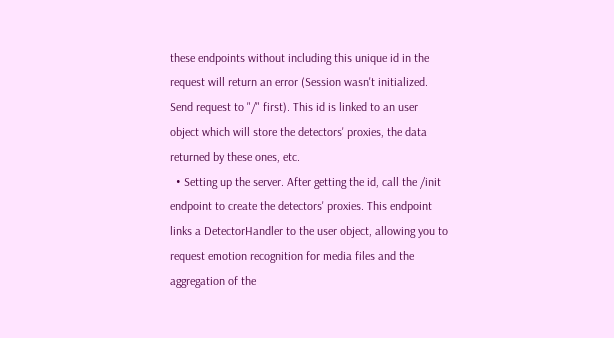these endpoints without including this unique id in the request will return an error (Session wasn't initialized. Send request to "/" first). This id is linked to an user object which will store the detectors' proxies, the data returned by these ones, etc.
  • Setting up the server. After getting the id, call the /init endpoint to create the detectors' proxies. This endpoint links a DetectorHandler to the user object, allowing you to request emotion recognition for media files and the aggregation of the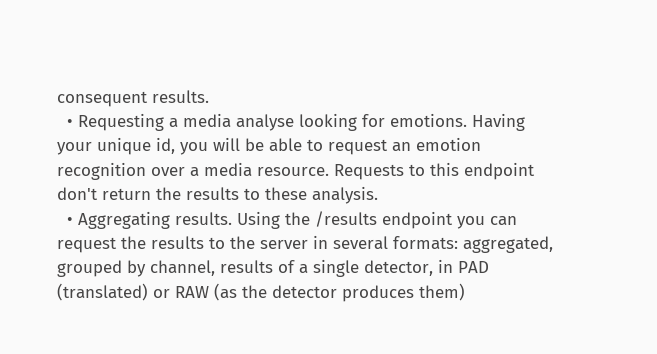consequent results.
  • Requesting a media analyse looking for emotions. Having your unique id, you will be able to request an emotion recognition over a media resource. Requests to this endpoint don't return the results to these analysis.
  • Aggregating results. Using the /results endpoint you can request the results to the server in several formats: aggregated, grouped by channel, results of a single detector, in PAD (translated) or RAW (as the detector produces them)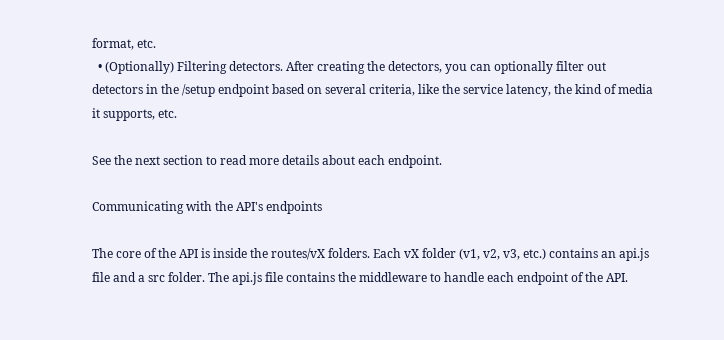format, etc.
  • (Optionally) Filtering detectors. After creating the detectors, you can optionally filter out detectors in the /setup endpoint based on several criteria, like the service latency, the kind of media it supports, etc.

See the next section to read more details about each endpoint.

Communicating with the API's endpoints

The core of the API is inside the routes/vX folders. Each vX folder (v1, v2, v3, etc.) contains an api.js file and a src folder. The api.js file contains the middleware to handle each endpoint of the API.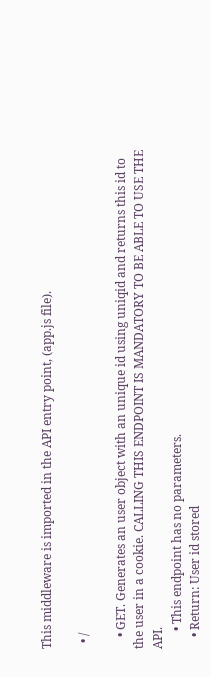This middleware is imported in the API entry point, (app.js file).

  • /

    • GET. Generates an user object with an unique id using uniqid and returns this id to the user in a cookie. CALLING THIS ENDPOINT IS MANDATORY TO BE ABLE TO USE THE API.
      • This endpoint has no parameters.
    • Return: User id stored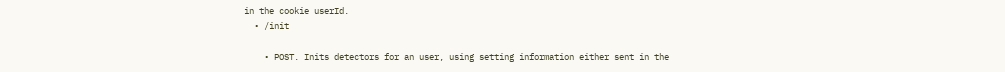in the cookie userId.
  • /init

    • POST. Inits detectors for an user, using setting information either sent in the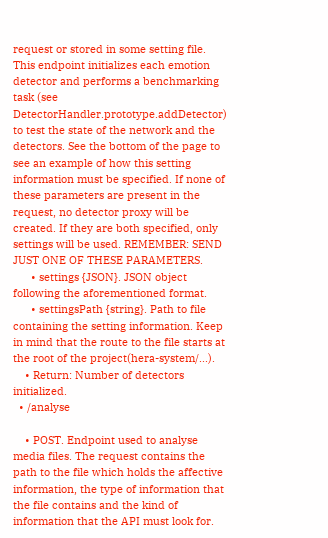request or stored in some setting file. This endpoint initializes each emotion detector and performs a benchmarking task (see DetectorHandler.prototype.addDetector) to test the state of the network and the detectors. See the bottom of the page to see an example of how this setting information must be specified. If none of these parameters are present in the request, no detector proxy will be created. If they are both specified, only settings will be used. REMEMBER: SEND JUST ONE OF THESE PARAMETERS.
      • settings {JSON}. JSON object following the aforementioned format.
      • settingsPath {string}. Path to file containing the setting information. Keep in mind that the route to the file starts at the root of the project(hera-system/...).
    • Return: Number of detectors initialized.
  • /analyse

    • POST. Endpoint used to analyse media files. The request contains the path to the file which holds the affective information, the type of information that the file contains and the kind of information that the API must look for.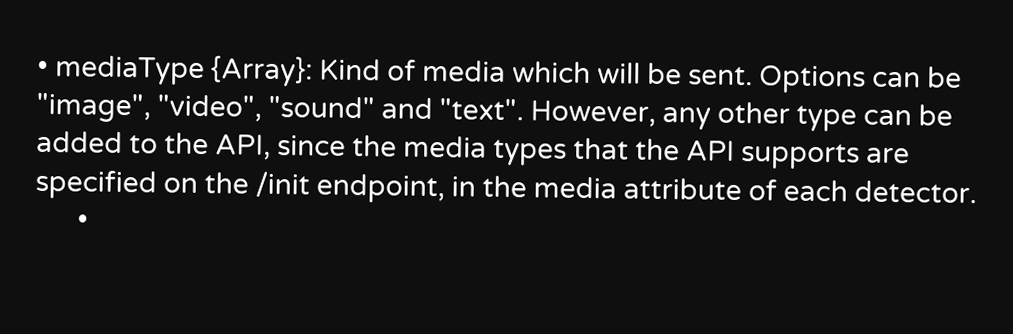• mediaType {Array}: Kind of media which will be sent. Options can be "image", "video", "sound" and "text". However, any other type can be added to the API, since the media types that the API supports are specified on the /init endpoint, in the media attribute of each detector.
      •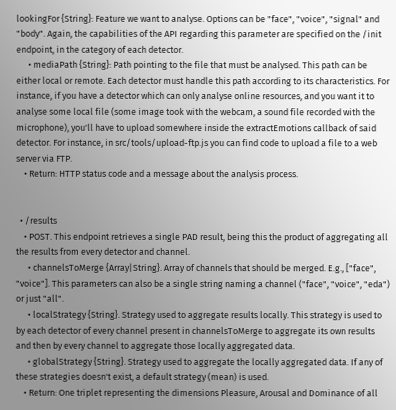lookingFor {String}: Feature we want to analyse. Options can be "face", "voice", "signal" and "body". Again, the capabilities of the API regarding this parameter are specified on the /init endpoint, in the category of each detector.
      • mediaPath {String}: Path pointing to the file that must be analysed. This path can be either local or remote. Each detector must handle this path according to its characteristics. For instance, if you have a detector which can only analyse online resources, and you want it to analyse some local file (some image took with the webcam, a sound file recorded with the microphone), you'll have to upload somewhere inside the extractEmotions callback of said detector. For instance, in src/tools/upload-ftp.js you can find code to upload a file to a web server via FTP.
    • Return: HTTP status code and a message about the analysis process.


  • /results
    • POST. This endpoint retrieves a single PAD result, being this the product of aggregating all the results from every detector and channel.
      • channelsToMerge {Array|String}. Array of channels that should be merged. E.g., ["face", "voice"]. This parameters can also be a single string naming a channel ("face", "voice", "eda") or just "all".
      • localStrategy {String}. Strategy used to aggregate results locally. This strategy is used to by each detector of every channel present in channelsToMerge to aggregate its own results and then by every channel to aggregate those locally aggregated data.
      • globalStrategy {String}. Strategy used to aggregate the locally aggregated data. If any of these strategies doesn't exist, a default strategy (mean) is used.
    • Return: One triplet representing the dimensions Pleasure, Arousal and Dominance of all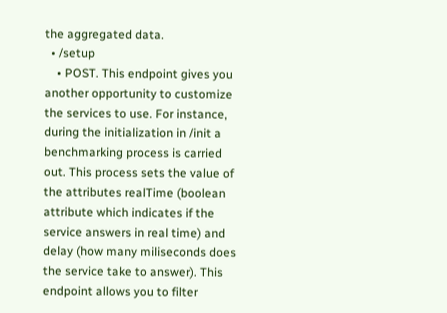the aggregated data.
  • /setup
    • POST. This endpoint gives you another opportunity to customize the services to use. For instance, during the initialization in /init a benchmarking process is carried out. This process sets the value of the attributes realTime (boolean attribute which indicates if the service answers in real time) and delay (how many miliseconds does the service take to answer). This endpoint allows you to filter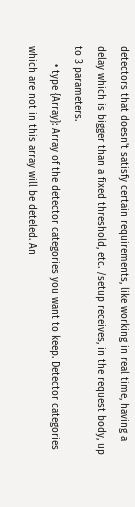detectors that doesn't satisfy certain requirements, like working in real time, having a delay which is bigger than a fixed threshold, etc. /setup receives, in the request body, up to 3 parameters.
      • type {Array}: Array of the detector categories you want to keep. Detector categories which are not in this array will be deteled. An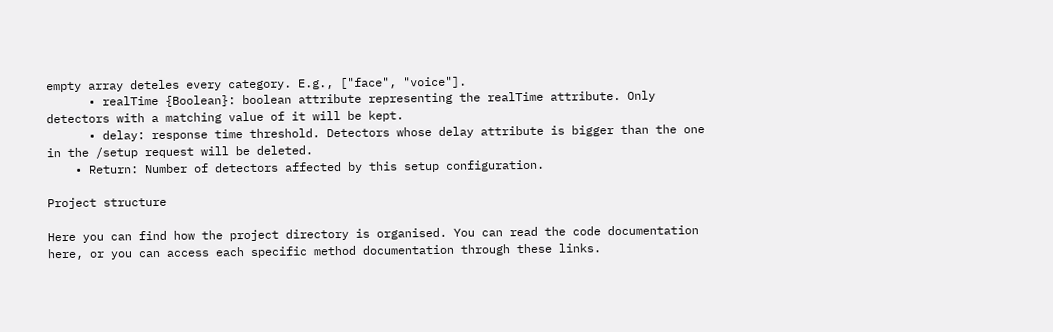empty array deteles every category. E.g., ["face", "voice"].
      • realTime {Boolean}: boolean attribute representing the realTime attribute. Only detectors with a matching value of it will be kept.
      • delay: response time threshold. Detectors whose delay attribute is bigger than the one in the /setup request will be deleted.
    • Return: Number of detectors affected by this setup configuration.

Project structure

Here you can find how the project directory is organised. You can read the code documentation here, or you can access each specific method documentation through these links.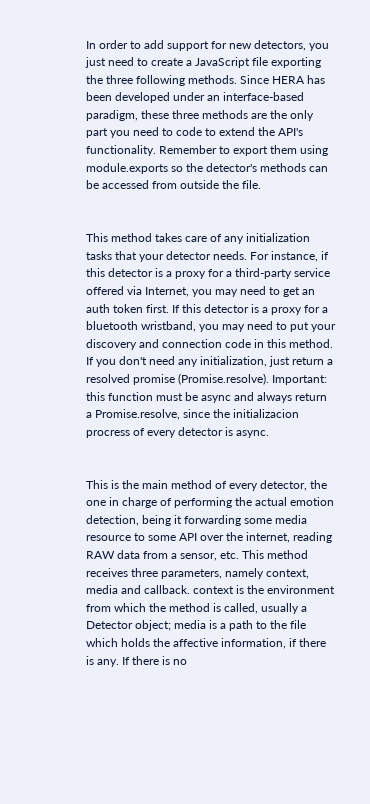In order to add support for new detectors, you just need to create a JavaScript file exporting the three following methods. Since HERA has been developed under an interface-based paradigm, these three methods are the only part you need to code to extend the API's functionality. Remember to export them using module.exports so the detector's methods can be accessed from outside the file.


This method takes care of any initialization tasks that your detector needs. For instance, if this detector is a proxy for a third-party service offered via Internet, you may need to get an auth token first. If this detector is a proxy for a bluetooth wristband, you may need to put your discovery and connection code in this method. If you don't need any initialization, just return a resolved promise (Promise.resolve). Important: this function must be async and always return a Promise.resolve, since the initializacion procress of every detector is async.


This is the main method of every detector, the one in charge of performing the actual emotion detection, being it forwarding some media resource to some API over the internet, reading RAW data from a sensor, etc. This method receives three parameters, namely context, media and callback. context is the environment from which the method is called, usually a Detector object; media is a path to the file which holds the affective information, if there is any. If there is no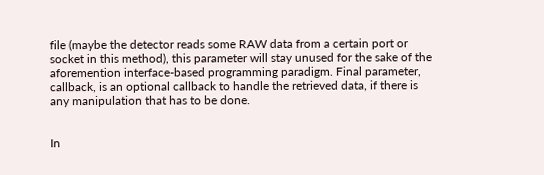file (maybe the detector reads some RAW data from a certain port or socket in this method), this parameter will stay unused for the sake of the aforemention interface-based programming paradigm. Final parameter, callback, is an optional callback to handle the retrieved data, if there is any manipulation that has to be done.


In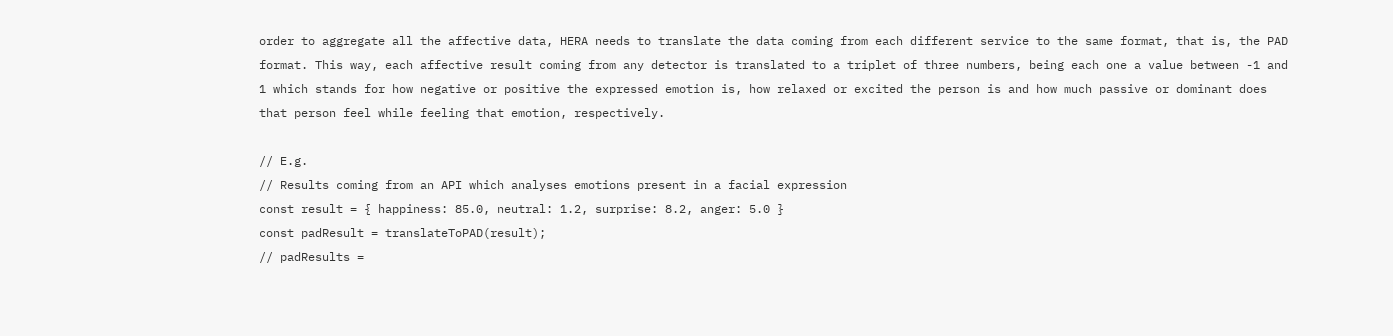order to aggregate all the affective data, HERA needs to translate the data coming from each different service to the same format, that is, the PAD format. This way, each affective result coming from any detector is translated to a triplet of three numbers, being each one a value between -1 and 1 which stands for how negative or positive the expressed emotion is, how relaxed or excited the person is and how much passive or dominant does that person feel while feeling that emotion, respectively.

// E.g.
// Results coming from an API which analyses emotions present in a facial expression
const result = { happiness: 85.0, neutral: 1.2, surprise: 8.2, anger: 5.0 }
const padResult = translateToPAD(result);
// padResults =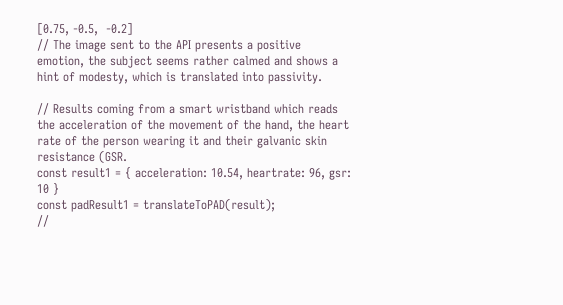[0.75, -0.5,  -0.2]
// The image sent to the API presents a positive emotion, the subject seems rather calmed and shows a hint of modesty, which is translated into passivity.

// Results coming from a smart wristband which reads the acceleration of the movement of the hand, the heart rate of the person wearing it and their galvanic skin resistance (GSR.
const result1 = { acceleration: 10.54, heartrate: 96, gsr: 10 }
const padResult1 = translateToPAD(result);
//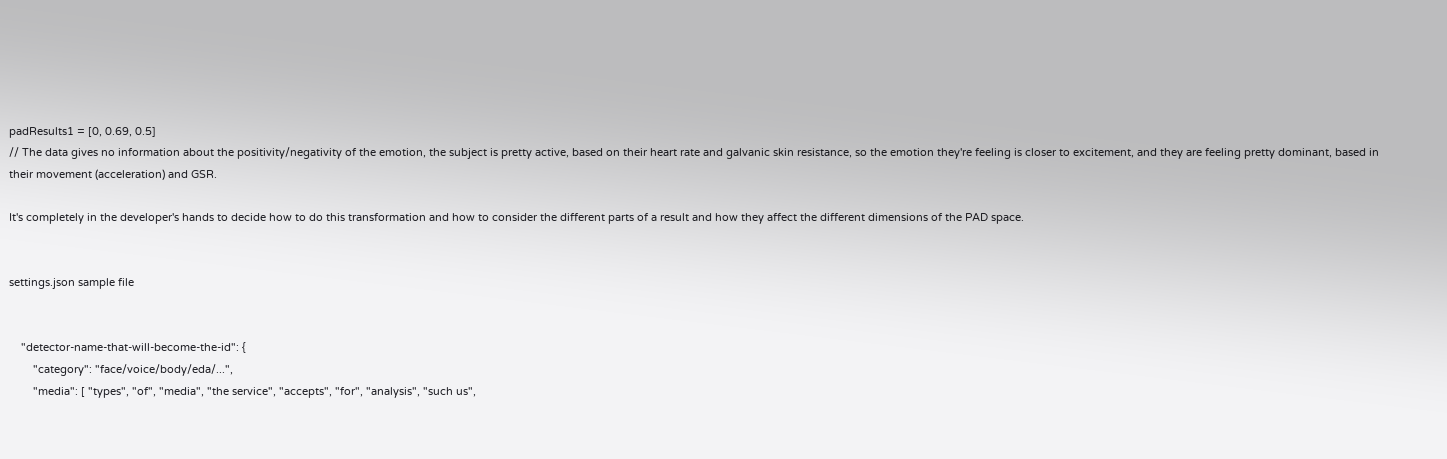padResults1 = [0, 0.69, 0.5]
// The data gives no information about the positivity/negativity of the emotion, the subject is pretty active, based on their heart rate and galvanic skin resistance, so the emotion they're feeling is closer to excitement, and they are feeling pretty dominant, based in their movement (acceleration) and GSR.

It's completely in the developer's hands to decide how to do this transformation and how to consider the different parts of a result and how they affect the different dimensions of the PAD space.


settings.json sample file


    "detector-name-that-will-become-the-id": {
        "category": "face/voice/body/eda/...",
        "media": [ "types", "of", "media", "the service", "accepts", "for", "analysis", "such us",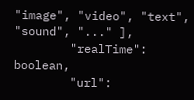"image", "video", "text", "sound", "..." ],
        "realTime": boolean,
        "url":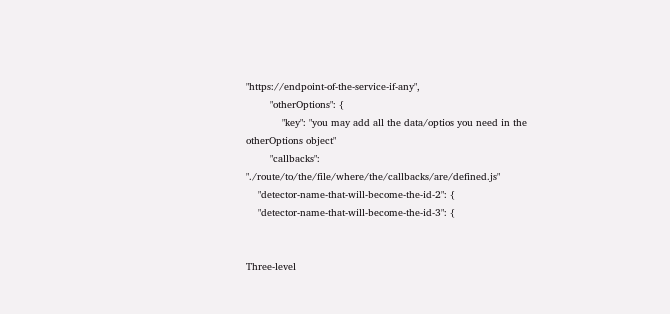"https://endpoint-of-the-service-if-any",
        "otherOptions": {
            "key": "you may add all the data/optios you need in the otherOptions object"
        "callbacks": "./route/to/the/file/where/the/callbacks/are/defined.js"
    "detector-name-that-will-become-the-id-2": {
    "detector-name-that-will-become-the-id-3": {


Three-level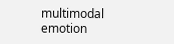multimodal emotion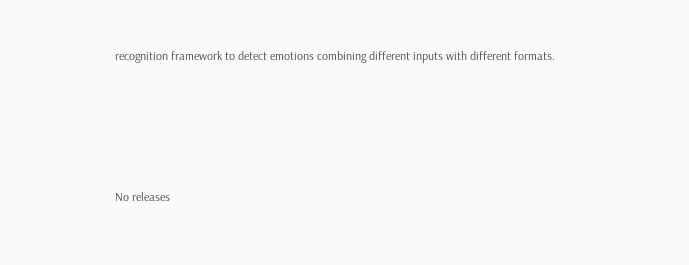recognition framework to detect emotions combining different inputs with different formats.





No releases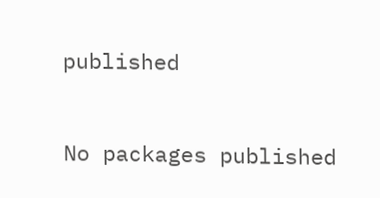published


No packages published